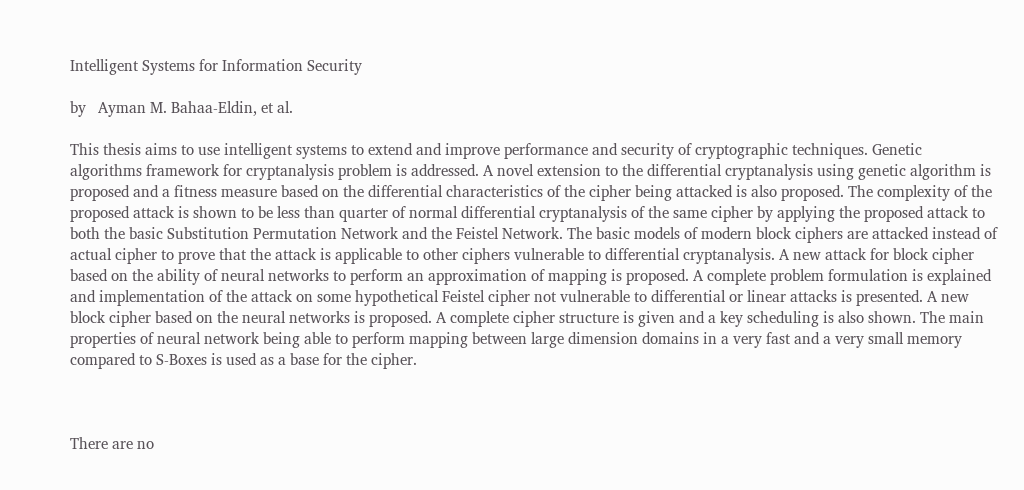Intelligent Systems for Information Security

by   Ayman M. Bahaa-Eldin, et al.

This thesis aims to use intelligent systems to extend and improve performance and security of cryptographic techniques. Genetic algorithms framework for cryptanalysis problem is addressed. A novel extension to the differential cryptanalysis using genetic algorithm is proposed and a fitness measure based on the differential characteristics of the cipher being attacked is also proposed. The complexity of the proposed attack is shown to be less than quarter of normal differential cryptanalysis of the same cipher by applying the proposed attack to both the basic Substitution Permutation Network and the Feistel Network. The basic models of modern block ciphers are attacked instead of actual cipher to prove that the attack is applicable to other ciphers vulnerable to differential cryptanalysis. A new attack for block cipher based on the ability of neural networks to perform an approximation of mapping is proposed. A complete problem formulation is explained and implementation of the attack on some hypothetical Feistel cipher not vulnerable to differential or linear attacks is presented. A new block cipher based on the neural networks is proposed. A complete cipher structure is given and a key scheduling is also shown. The main properties of neural network being able to perform mapping between large dimension domains in a very fast and a very small memory compared to S-Boxes is used as a base for the cipher.



There are no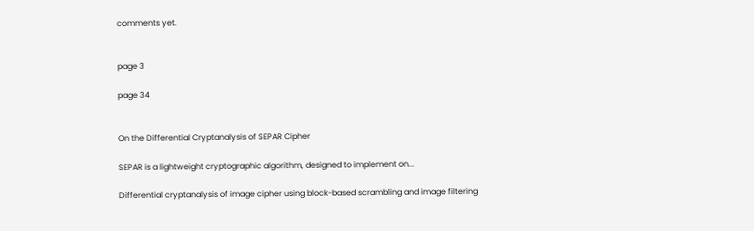comments yet.


page 3

page 34


On the Differential Cryptanalysis of SEPAR Cipher

SEPAR is a lightweight cryptographic algorithm, designed to implement on...

Differential cryptanalysis of image cipher using block-based scrambling and image filtering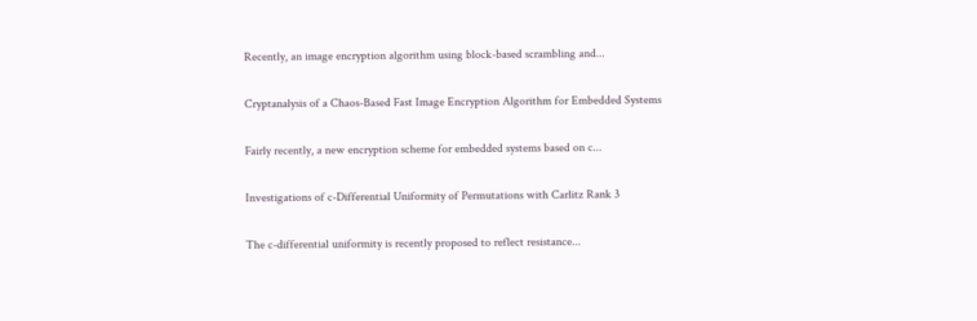Recently, an image encryption algorithm using block-based scrambling and...

Cryptanalysis of a Chaos-Based Fast Image Encryption Algorithm for Embedded Systems

Fairly recently, a new encryption scheme for embedded systems based on c...

Investigations of c-Differential Uniformity of Permutations with Carlitz Rank 3

The c-differential uniformity is recently proposed to reflect resistance...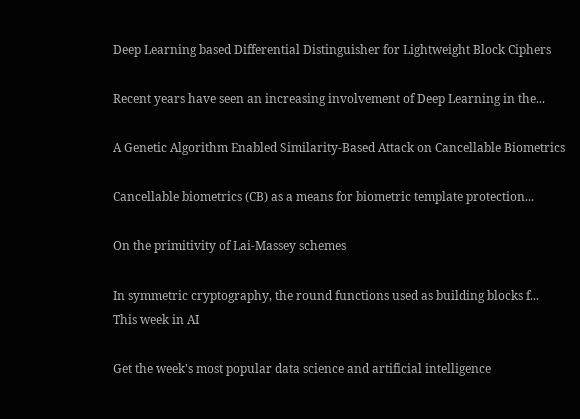Deep Learning based Differential Distinguisher for Lightweight Block Ciphers

Recent years have seen an increasing involvement of Deep Learning in the...

A Genetic Algorithm Enabled Similarity-Based Attack on Cancellable Biometrics

Cancellable biometrics (CB) as a means for biometric template protection...

On the primitivity of Lai-Massey schemes

In symmetric cryptography, the round functions used as building blocks f...
This week in AI

Get the week's most popular data science and artificial intelligence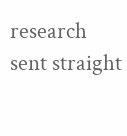research sent straight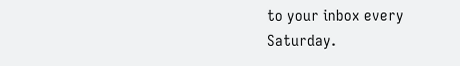to your inbox every Saturday.